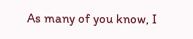As many of you know, I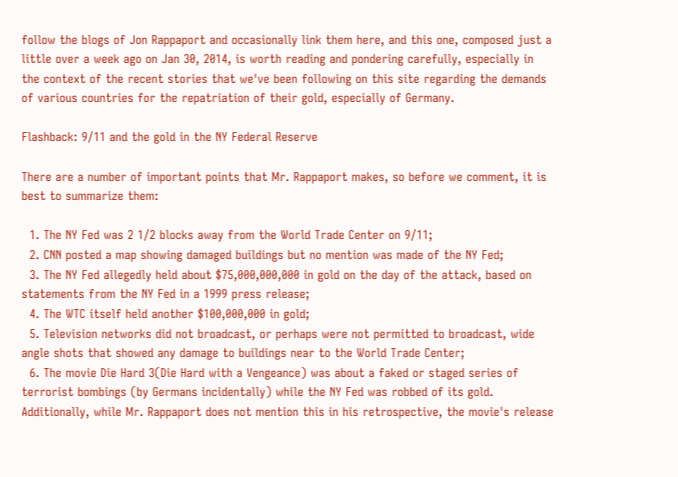follow the blogs of Jon Rappaport and occasionally link them here, and this one, composed just a little over a week ago on Jan 30, 2014, is worth reading and pondering carefully, especially in the context of the recent stories that we've been following on this site regarding the demands of various countries for the repatriation of their gold, especially of Germany.

Flashback: 9/11 and the gold in the NY Federal Reserve

There are a number of important points that Mr. Rappaport makes, so before we comment, it is best to summarize them:

  1. The NY Fed was 2 1/2 blocks away from the World Trade Center on 9/11;
  2. CNN posted a map showing damaged buildings but no mention was made of the NY Fed;
  3. The NY Fed allegedly held about $75,000,000,000 in gold on the day of the attack, based on statements from the NY Fed in a 1999 press release;
  4. The WTC itself held another $100,000,000 in gold;
  5. Television networks did not broadcast, or perhaps were not permitted to broadcast, wide angle shots that showed any damage to buildings near to the World Trade Center;
  6. The movie Die Hard 3(Die Hard with a Vengeance) was about a faked or staged series of terrorist bombings (by Germans incidentally) while the NY Fed was robbed of its gold. Additionally, while Mr. Rappaport does not mention this in his retrospective, the movie's release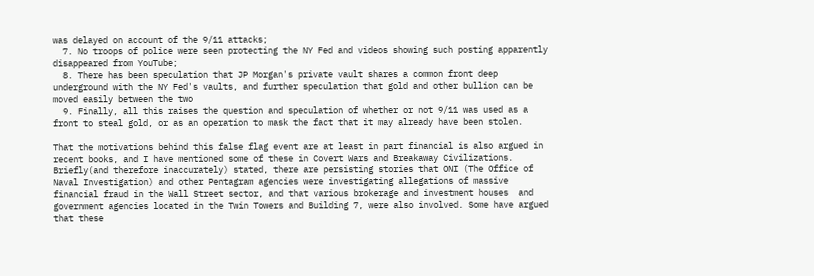was delayed on account of the 9/11 attacks;
  7. No troops of police were seen protecting the NY Fed and videos showing such posting apparently disappeared from YouTube;
  8. There has been speculation that JP Morgan's private vault shares a common front deep underground with the NY Fed's vaults, and further speculation that gold and other bullion can be moved easily between the two
  9. Finally, all this raises the question and speculation of whether or not 9/11 was used as a front to steal gold, or as an operation to mask the fact that it may already have been stolen.

That the motivations behind this false flag event are at least in part financial is also argued in recent books, and I have mentioned some of these in Covert Wars and Breakaway Civilizations. Briefly(and therefore inaccurately) stated, there are persisting stories that ONI (The Office of Naval Investigation) and other Pentagram agencies were investigating allegations of massive financial fraud in the Wall Street sector, and that various brokerage and investment houses  and government agencies located in the Twin Towers and Building 7, were also involved. Some have argued that these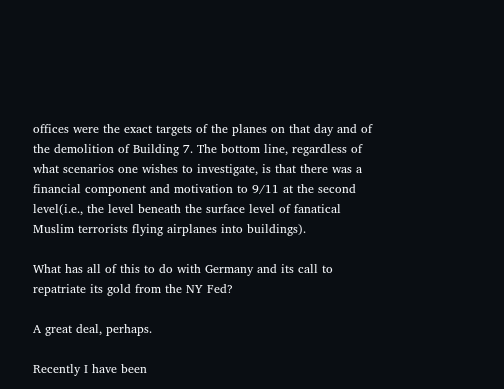offices were the exact targets of the planes on that day and of the demolition of Building 7. The bottom line, regardless of what scenarios one wishes to investigate, is that there was a financial component and motivation to 9/11 at the second level(i.e., the level beneath the surface level of fanatical Muslim terrorists flying airplanes into buildings).

What has all of this to do with Germany and its call to repatriate its gold from the NY Fed?

A great deal, perhaps.

Recently I have been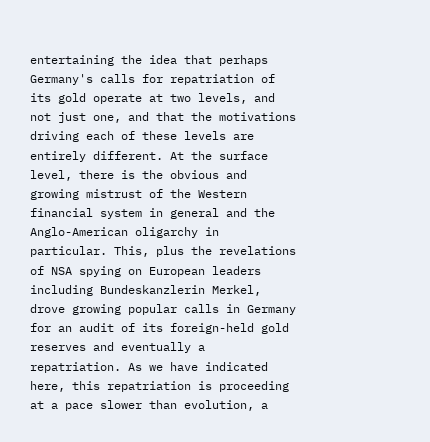entertaining the idea that perhaps Germany's calls for repatriation of its gold operate at two levels, and not just one, and that the motivations driving each of these levels are entirely different. At the surface level, there is the obvious and growing mistrust of the Western financial system in general and the Anglo-American oligarchy in particular. This, plus the revelations of NSA spying on European leaders including Bundeskanzlerin Merkel, drove growing popular calls in Germany for an audit of its foreign-held gold reserves and eventually a repatriation. As we have indicated here, this repatriation is proceeding at a pace slower than evolution, a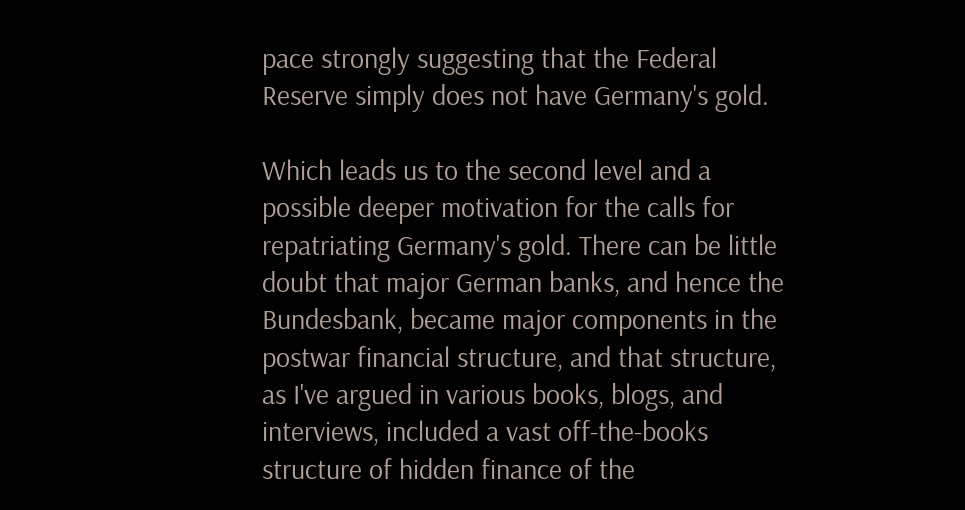pace strongly suggesting that the Federal Reserve simply does not have Germany's gold.

Which leads us to the second level and a possible deeper motivation for the calls for repatriating Germany's gold. There can be little doubt that major German banks, and hence the Bundesbank, became major components in the postwar financial structure, and that structure, as I've argued in various books, blogs, and interviews, included a vast off-the-books structure of hidden finance of the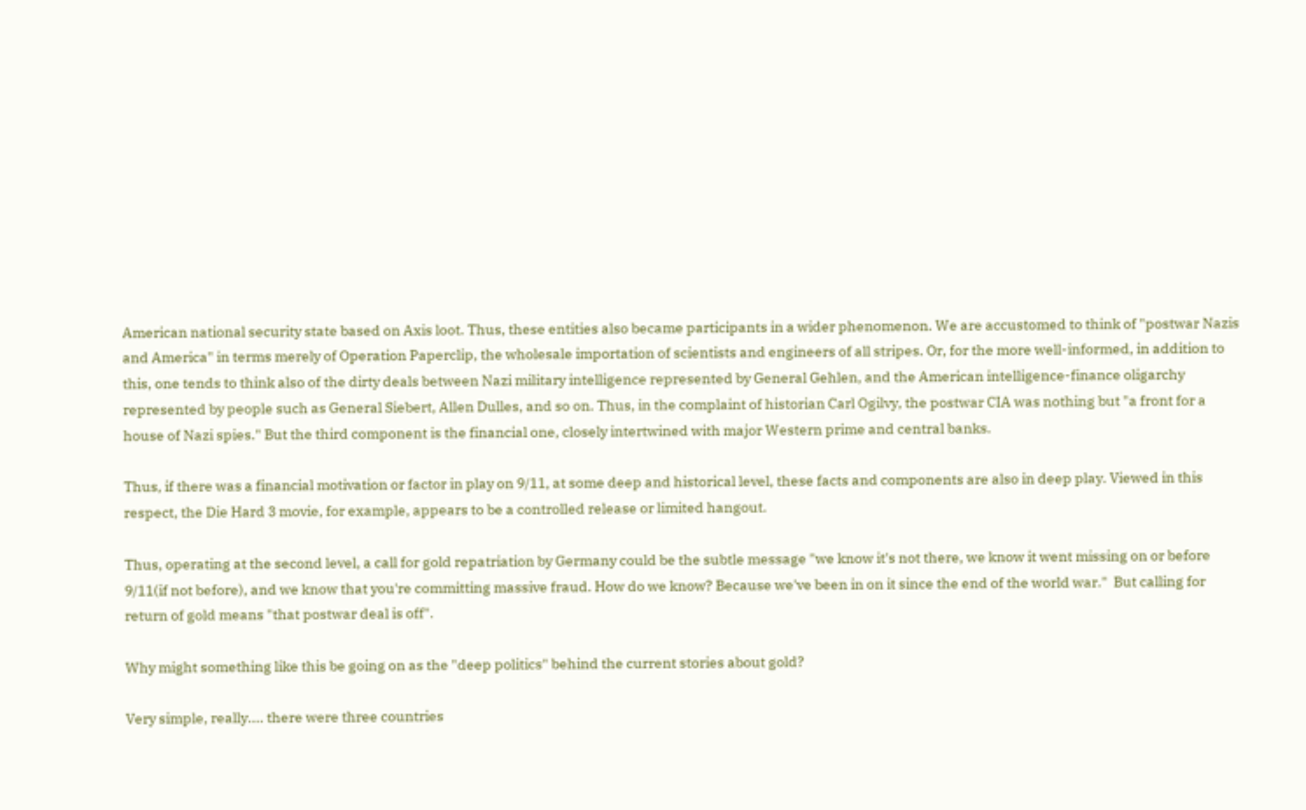American national security state based on Axis loot. Thus, these entities also became participants in a wider phenomenon. We are accustomed to think of "postwar Nazis and America" in terms merely of Operation Paperclip, the wholesale importation of scientists and engineers of all stripes. Or, for the more well-informed, in addition to this, one tends to think also of the dirty deals between Nazi military intelligence represented by General Gehlen, and the American intelligence-finance oligarchy represented by people such as General Siebert, Allen Dulles, and so on. Thus, in the complaint of historian Carl Ogilvy, the postwar CIA was nothing but "a front for a house of Nazi spies." But the third component is the financial one, closely intertwined with major Western prime and central banks.

Thus, if there was a financial motivation or factor in play on 9/11, at some deep and historical level, these facts and components are also in deep play. Viewed in this respect, the Die Hard 3 movie, for example, appears to be a controlled release or limited hangout.

Thus, operating at the second level, a call for gold repatriation by Germany could be the subtle message "we know it's not there, we know it went missing on or before 9/11(if not before), and we know that you're committing massive fraud. How do we know? Because we've been in on it since the end of the world war."  But calling for return of gold means "that postwar deal is off".

Why might something like this be going on as the "deep politics" behind the current stories about gold?

Very simple, really.... there were three countries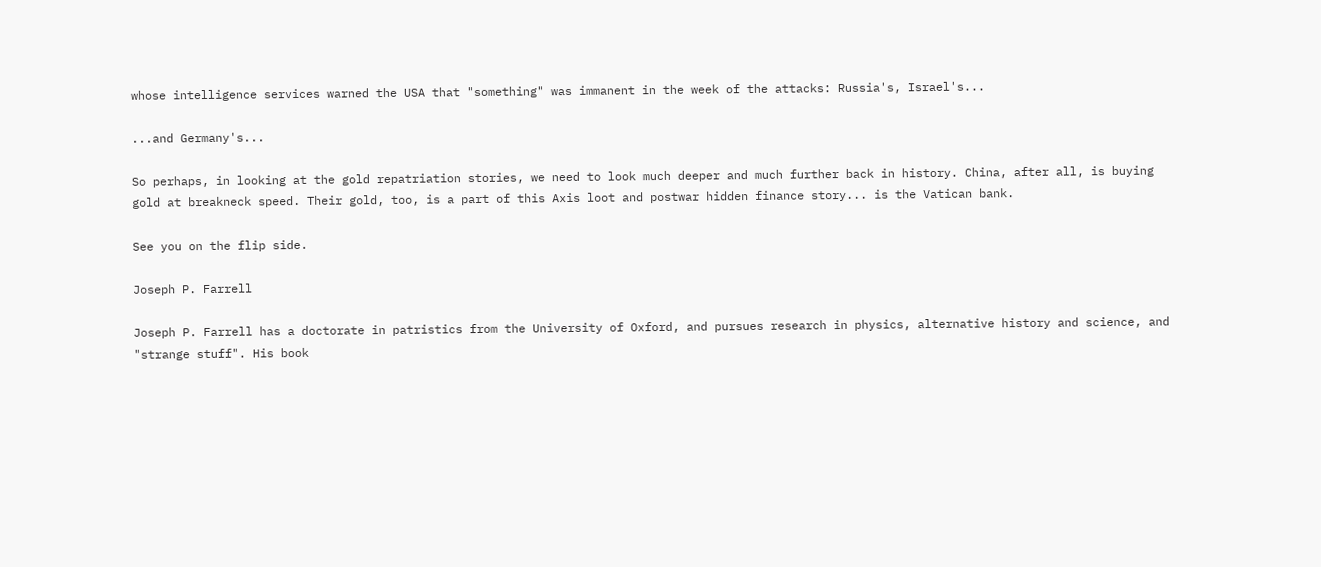whose intelligence services warned the USA that "something" was immanent in the week of the attacks: Russia's, Israel's...

...and Germany's...

So perhaps, in looking at the gold repatriation stories, we need to look much deeper and much further back in history. China, after all, is buying gold at breakneck speed. Their gold, too, is a part of this Axis loot and postwar hidden finance story... is the Vatican bank.

See you on the flip side.

Joseph P. Farrell

Joseph P. Farrell has a doctorate in patristics from the University of Oxford, and pursues research in physics, alternative history and science, and "strange stuff". His book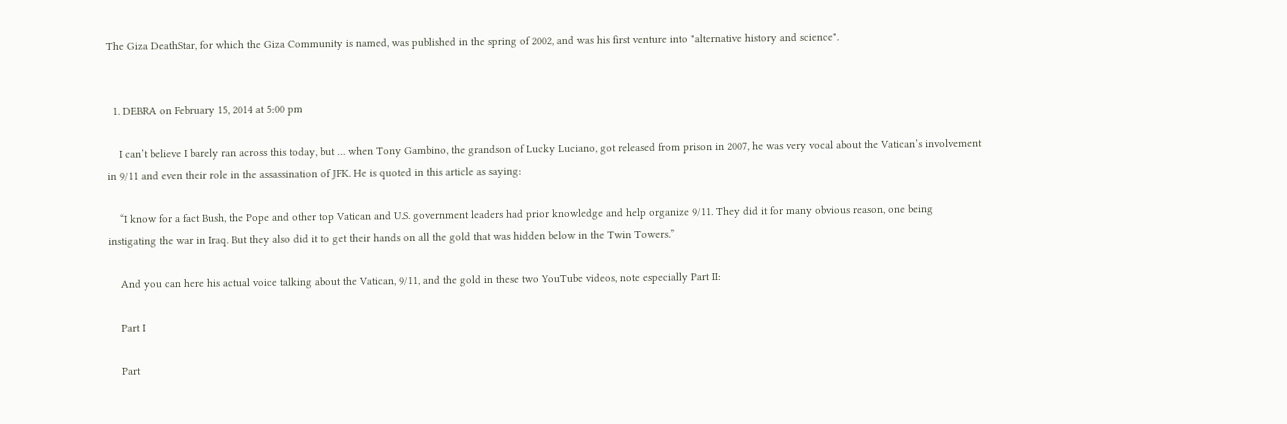The Giza DeathStar, for which the Giza Community is named, was published in the spring of 2002, and was his first venture into "alternative history and science".


  1. DEBRA on February 15, 2014 at 5:00 pm

    I can’t believe I barely ran across this today, but … when Tony Gambino, the grandson of Lucky Luciano, got released from prison in 2007, he was very vocal about the Vatican’s involvement in 9/11 and even their role in the assassination of JFK. He is quoted in this article as saying:

    “I know for a fact Bush, the Pope and other top Vatican and U.S. government leaders had prior knowledge and help organize 9/11. They did it for many obvious reason, one being instigating the war in Iraq. But they also did it to get their hands on all the gold that was hidden below in the Twin Towers.”

    And you can here his actual voice talking about the Vatican, 9/11, and the gold in these two YouTube videos, note especially Part II:

    Part I

    Part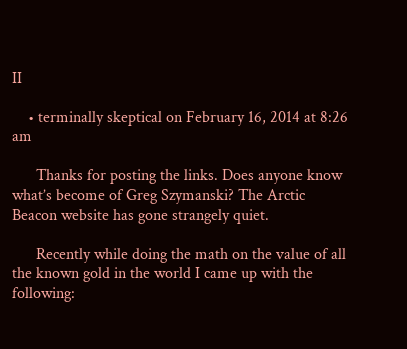II

    • terminally skeptical on February 16, 2014 at 8:26 am

      Thanks for posting the links. Does anyone know what’s become of Greg Szymanski? The Arctic Beacon website has gone strangely quiet.

      Recently while doing the math on the value of all the known gold in the world I came up with the following: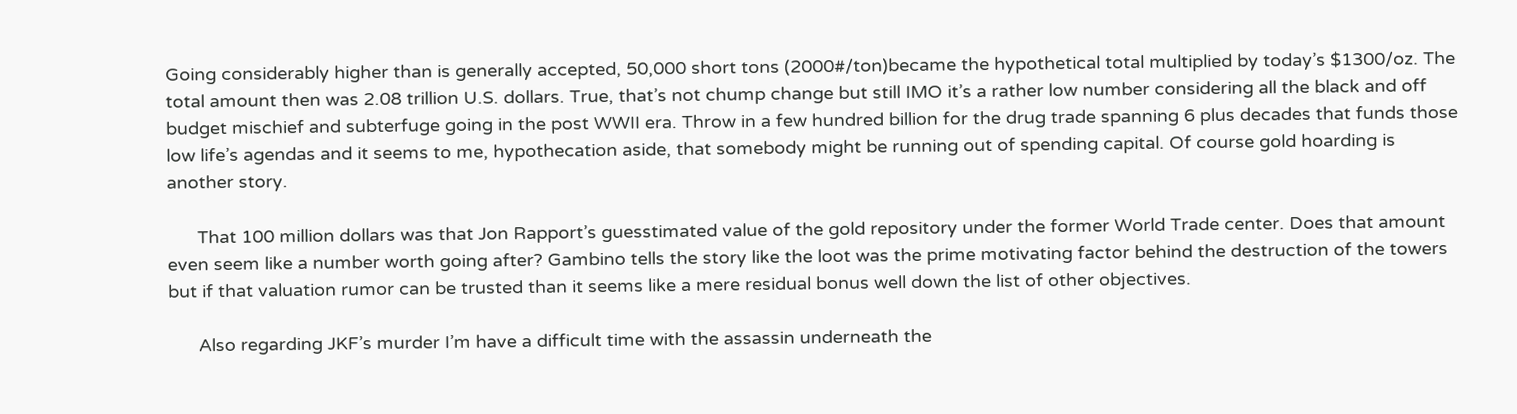Going considerably higher than is generally accepted, 50,000 short tons (2000#/ton)became the hypothetical total multiplied by today’s $1300/oz. The total amount then was 2.08 trillion U.S. dollars. True, that’s not chump change but still IMO it’s a rather low number considering all the black and off budget mischief and subterfuge going in the post WWII era. Throw in a few hundred billion for the drug trade spanning 6 plus decades that funds those low life’s agendas and it seems to me, hypothecation aside, that somebody might be running out of spending capital. Of course gold hoarding is another story.

      That 100 million dollars was that Jon Rapport’s guesstimated value of the gold repository under the former World Trade center. Does that amount even seem like a number worth going after? Gambino tells the story like the loot was the prime motivating factor behind the destruction of the towers but if that valuation rumor can be trusted than it seems like a mere residual bonus well down the list of other objectives.

      Also regarding JKF’s murder I’m have a difficult time with the assassin underneath the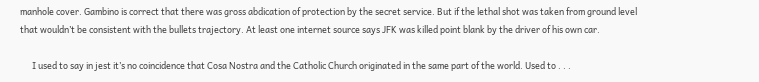manhole cover. Gambino is correct that there was gross abdication of protection by the secret service. But if the lethal shot was taken from ground level that wouldn’t be consistent with the bullets trajectory. At least one internet source says JFK was killed point blank by the driver of his own car.

      I used to say in jest it’s no coincidence that Cosa Nostra and the Catholic Church originated in the same part of the world. Used to . . .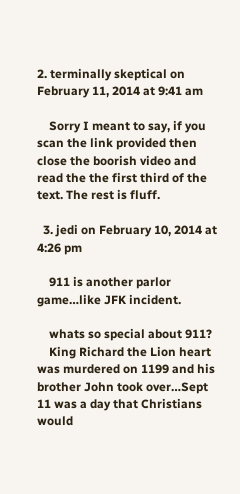2. terminally skeptical on February 11, 2014 at 9:41 am

    Sorry I meant to say, if you scan the link provided then close the boorish video and read the the first third of the text. The rest is fluff.

  3. jedi on February 10, 2014 at 4:26 pm

    911 is another parlor game…like JFK incident.

    whats so special about 911?
    King Richard the Lion heart was murdered on 1199 and his brother John took over…Sept 11 was a day that Christians would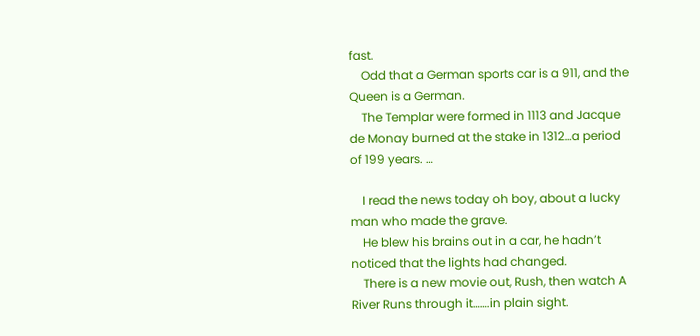fast.
    Odd that a German sports car is a 911, and the Queen is a German.
    The Templar were formed in 1113 and Jacque de Monay burned at the stake in 1312…a period of 199 years. …

    I read the news today oh boy, about a lucky man who made the grave.
    He blew his brains out in a car, he hadn’t noticed that the lights had changed.
    There is a new movie out, Rush, then watch A River Runs through it…….in plain sight.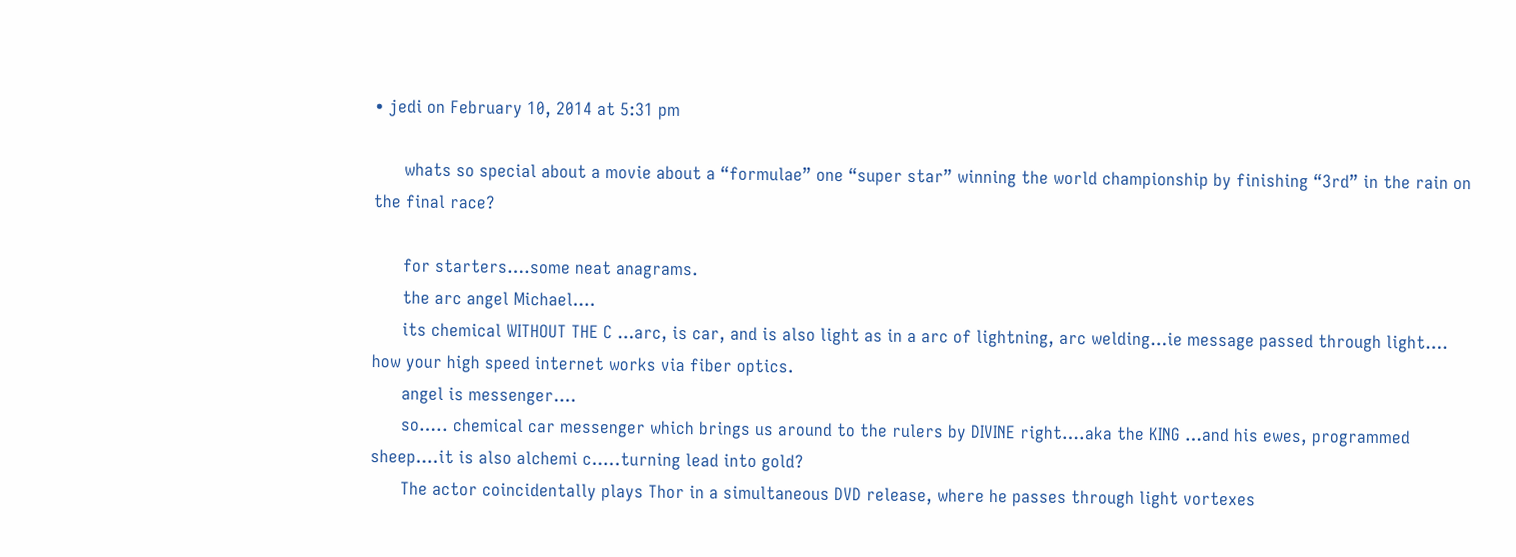• jedi on February 10, 2014 at 5:31 pm

      whats so special about a movie about a “formulae” one “super star” winning the world championship by finishing “3rd” in the rain on the final race?

      for starters….some neat anagrams.
      the arc angel Michael….
      its chemical WITHOUT THE C …arc, is car, and is also light as in a arc of lightning, arc welding…ie message passed through light…. how your high speed internet works via fiber optics.
      angel is messenger….
      so….. chemical car messenger which brings us around to the rulers by DIVINE right….aka the KING …and his ewes, programmed sheep….it is also alchemi c…..turning lead into gold?
      The actor coincidentally plays Thor in a simultaneous DVD release, where he passes through light vortexes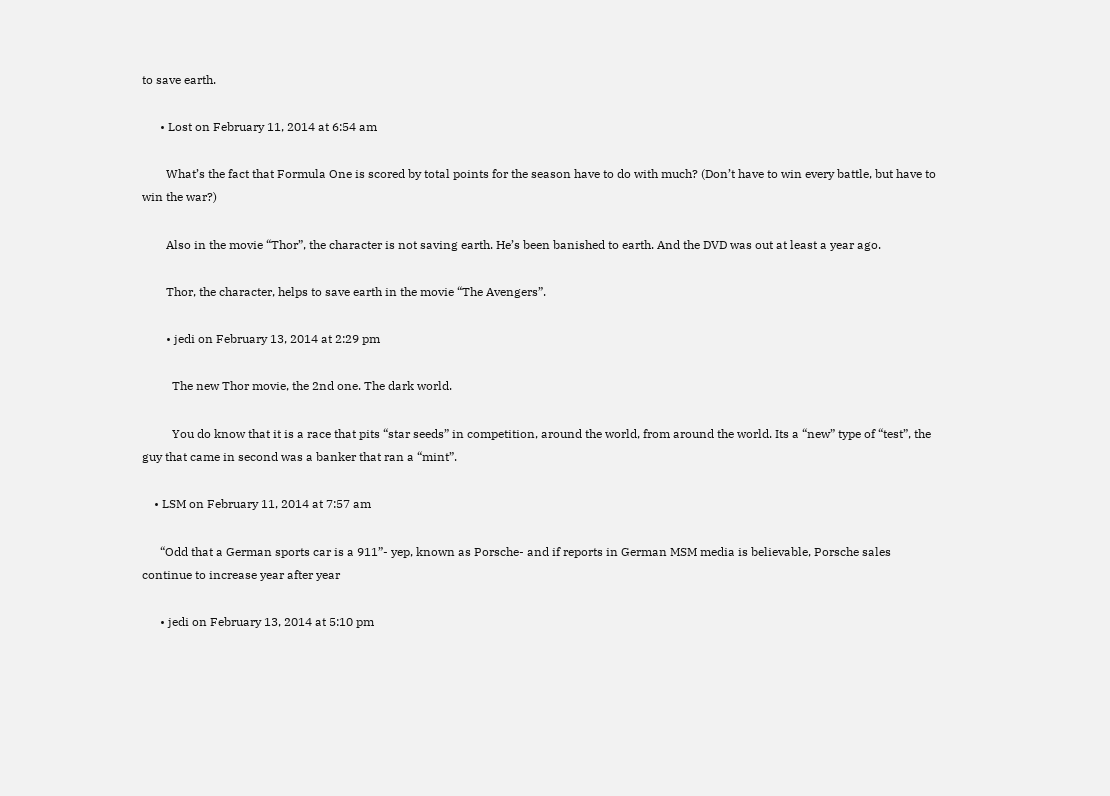to save earth.

      • Lost on February 11, 2014 at 6:54 am

        What’s the fact that Formula One is scored by total points for the season have to do with much? (Don’t have to win every battle, but have to win the war?)

        Also in the movie “Thor”, the character is not saving earth. He’s been banished to earth. And the DVD was out at least a year ago.

        Thor, the character, helps to save earth in the movie “The Avengers”.

        • jedi on February 13, 2014 at 2:29 pm

          The new Thor movie, the 2nd one. The dark world.

          You do know that it is a race that pits “star seeds” in competition, around the world, from around the world. Its a “new” type of “test”, the guy that came in second was a banker that ran a “mint”.

    • LSM on February 11, 2014 at 7:57 am

      “Odd that a German sports car is a 911”- yep, known as Porsche- and if reports in German MSM media is believable, Porsche sales continue to increase year after year

      • jedi on February 13, 2014 at 5:10 pm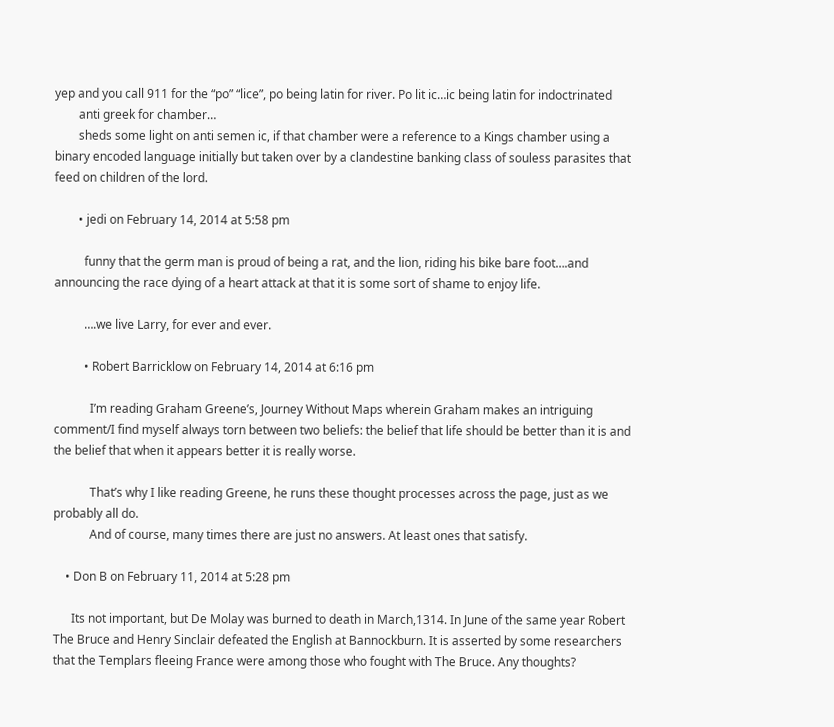yep and you call 911 for the “po” “lice”, po being latin for river. Po lit ic…ic being latin for indoctrinated
        anti greek for chamber…
        sheds some light on anti semen ic, if that chamber were a reference to a Kings chamber using a binary encoded language initially but taken over by a clandestine banking class of souless parasites that feed on children of the lord.

        • jedi on February 14, 2014 at 5:58 pm

          funny that the germ man is proud of being a rat, and the lion, riding his bike bare foot….and announcing the race dying of a heart attack at that it is some sort of shame to enjoy life.

          ….we live Larry, for ever and ever.

          • Robert Barricklow on February 14, 2014 at 6:16 pm

            I’m reading Graham Greene’s, Journey Without Maps wherein Graham makes an intriguing comment/I find myself always torn between two beliefs: the belief that life should be better than it is and the belief that when it appears better it is really worse.

            That’s why I like reading Greene, he runs these thought processes across the page, just as we probably all do.
            And of course, many times there are just no answers. At least ones that satisfy.

    • Don B on February 11, 2014 at 5:28 pm

      Its not important, but De Molay was burned to death in March,1314. In June of the same year Robert The Bruce and Henry Sinclair defeated the English at Bannockburn. It is asserted by some researchers that the Templars fleeing France were among those who fought with The Bruce. Any thoughts?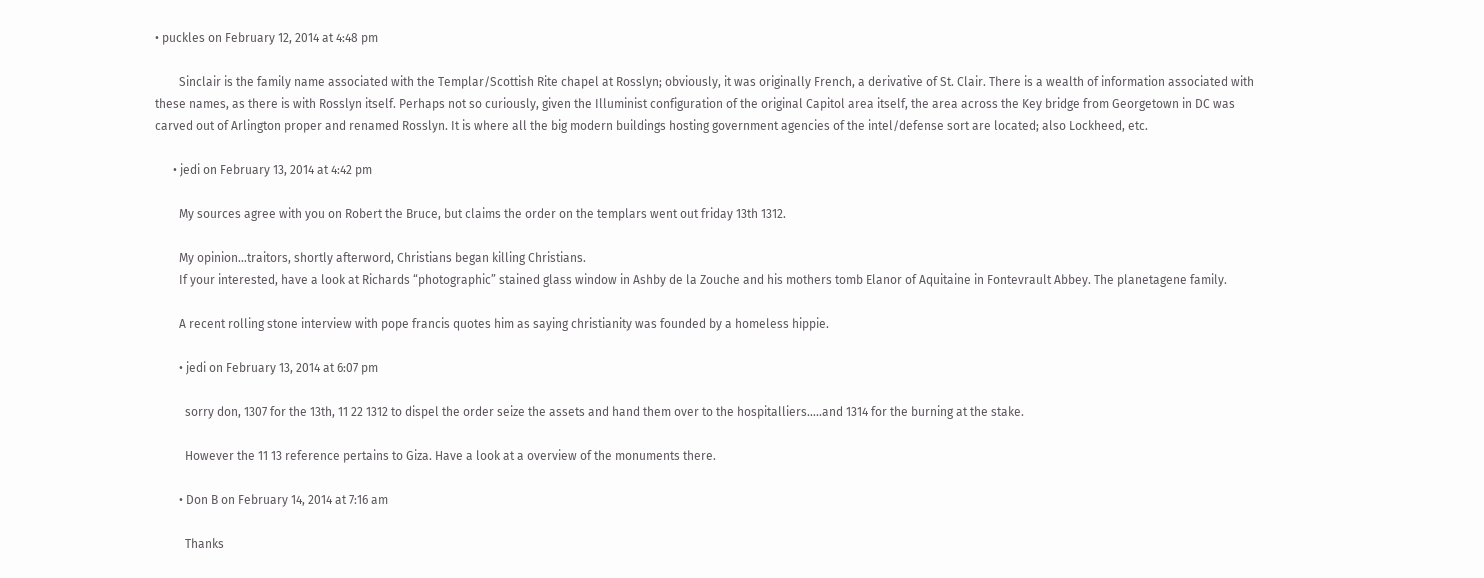• puckles on February 12, 2014 at 4:48 pm

        Sinclair is the family name associated with the Templar/Scottish Rite chapel at Rosslyn; obviously, it was originally French, a derivative of St. Clair. There is a wealth of information associated with these names, as there is with Rosslyn itself. Perhaps not so curiously, given the Illuminist configuration of the original Capitol area itself, the area across the Key bridge from Georgetown in DC was carved out of Arlington proper and renamed Rosslyn. It is where all the big modern buildings hosting government agencies of the intel/defense sort are located; also Lockheed, etc.

      • jedi on February 13, 2014 at 4:42 pm

        My sources agree with you on Robert the Bruce, but claims the order on the templars went out friday 13th 1312.

        My opinion…traitors, shortly afterword, Christians began killing Christians.
        If your interested, have a look at Richards “photographic” stained glass window in Ashby de la Zouche and his mothers tomb Elanor of Aquitaine in Fontevrault Abbey. The planetagene family.

        A recent rolling stone interview with pope francis quotes him as saying christianity was founded by a homeless hippie.

        • jedi on February 13, 2014 at 6:07 pm

          sorry don, 1307 for the 13th, 11 22 1312 to dispel the order seize the assets and hand them over to the hospitalliers…..and 1314 for the burning at the stake.

          However the 11 13 reference pertains to Giza. Have a look at a overview of the monuments there.

        • Don B on February 14, 2014 at 7:16 am

          Thanks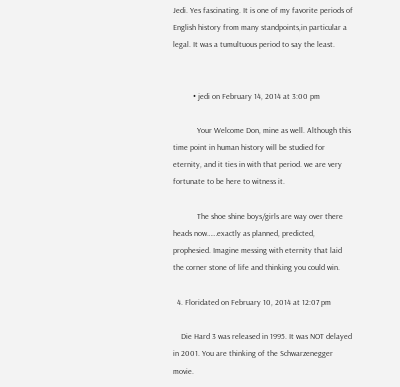Jedi. Yes fascinating. It is one of my favorite periods of English history from many standpoints,in particular a legal. It was a tumultuous period to say the least.


          • jedi on February 14, 2014 at 3:00 pm

            Your Welcome Don, mine as well. Although this time point in human history will be studied for eternity, and it ties in with that period. we are very fortunate to be here to witness it.

            The shoe shine boys/girls are way over there heads now……exactly as planned, predicted, prophesied. Imagine messing with eternity that laid the corner stone of life and thinking you could win.

  4. Floridated on February 10, 2014 at 12:07 pm

    Die Hard 3 was released in 1995. It was NOT delayed in 2001. You are thinking of the Schwarzenegger movie.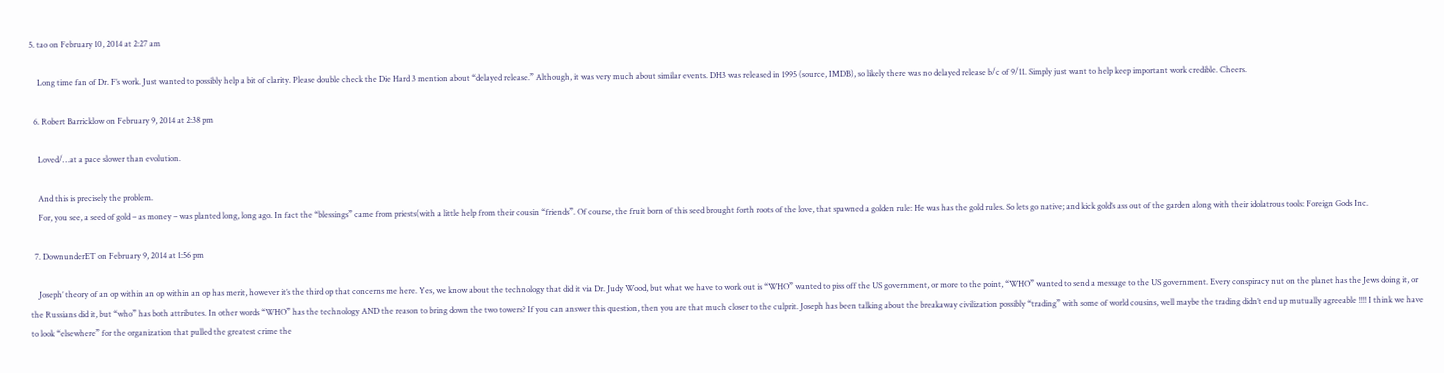5. tao on February 10, 2014 at 2:27 am

    Long time fan of Dr. F’s work. Just wanted to possibly help a bit of clarity. Please double check the Die Hard 3 mention about “delayed release.” Although, it was very much about similar events. DH3 was released in 1995 (source, IMDB), so likely there was no delayed release b/c of 9/11. Simply just want to help keep important work credible. Cheers.

  6. Robert Barricklow on February 9, 2014 at 2:38 pm

    Loved/…at a pace slower than evolution.

    And this is precisely the problem.
    For, you see, a seed of gold – as money – was planted long, long ago. In fact the “blessings” came from priests(with a little help from their cousin “friends”. Of course, the fruit born of this seed brought forth roots of the love, that spawned a golden rule: He was has the gold rules. So lets go native; and kick gold’s ass out of the garden along with their idolatrous tools: Foreign Gods Inc.

  7. DownunderET on February 9, 2014 at 1:56 pm

    Joseph’ theory of an op within an op within an op has merit, however it’s the third op that concerns me here. Yes, we know about the technology that did it via Dr. Judy Wood, but what we have to work out is “WHO” wanted to piss off the US government, or more to the point, “WHO” wanted to send a message to the US government. Every conspiracy nut on the planet has the Jews doing it, or the Russians did it, but “who” has both attributes. In other words “WHO” has the technology AND the reason to bring down the two towers? If you can answer this question, then you are that much closer to the culprit. Joseph has been talking about the breakaway civilization possibly “trading” with some of world cousins, well maybe the trading didn’t end up mutually agreeable !!!! I think we have to look “elsewhere” for the organization that pulled the greatest crime the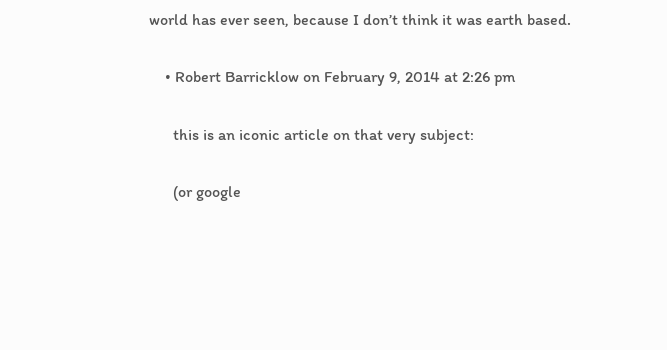world has ever seen, because I don’t think it was earth based.

    • Robert Barricklow on February 9, 2014 at 2:26 pm

      this is an iconic article on that very subject:

      (or google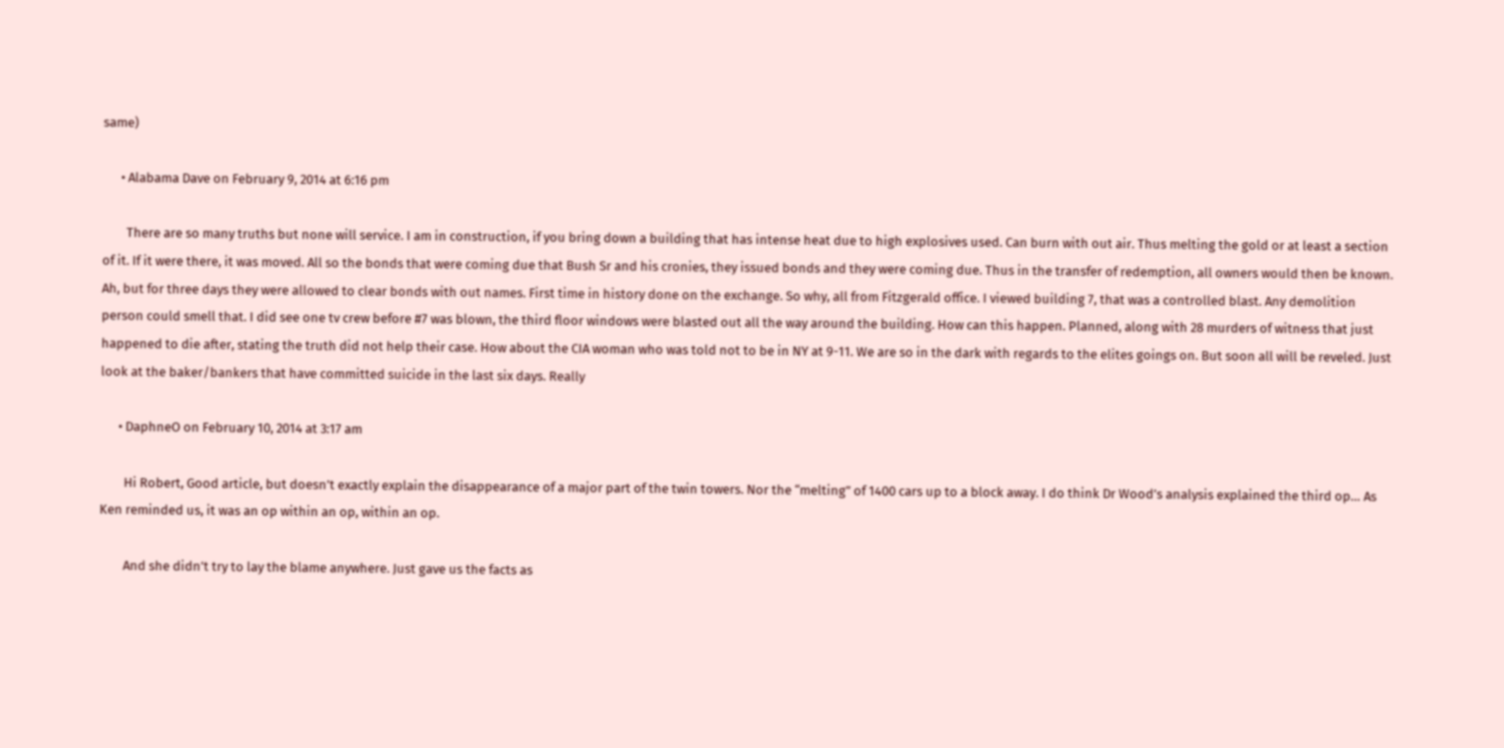same)

      • Alabama Dave on February 9, 2014 at 6:16 pm

        There are so many truths but none will service. I am in construction, if you bring down a building that has intense heat due to high explosives used. Can burn with out air. Thus melting the gold or at least a section of it. If it were there, it was moved. All so the bonds that were coming due that Bush Sr and his cronies, they issued bonds and they were coming due. Thus in the transfer of redemption, all owners would then be known. Ah, but for three days they were allowed to clear bonds with out names. First time in history done on the exchange. So why, all from Fitzgerald office. I viewed building 7, that was a controlled blast. Any demolition person could smell that. I did see one tv crew before #7 was blown, the third floor windows were blasted out all the way around the building. How can this happen. Planned, along with 28 murders of witness that just happened to die after, stating the truth did not help their case. How about the CIA woman who was told not to be in NY at 9-11. We are so in the dark with regards to the elites goings on. But soon all will be reveled. Just look at the baker/bankers that have committed suicide in the last six days. Really

      • DaphneO on February 10, 2014 at 3:17 am

        Hi Robert, Good article, but doesn’t exactly explain the disappearance of a major part of the twin towers. Nor the “melting” of 1400 cars up to a block away. I do think Dr Wood’s analysis explained the third op… As Ken reminded us, it was an op within an op, within an op.

        And she didn’t try to lay the blame anywhere. Just gave us the facts as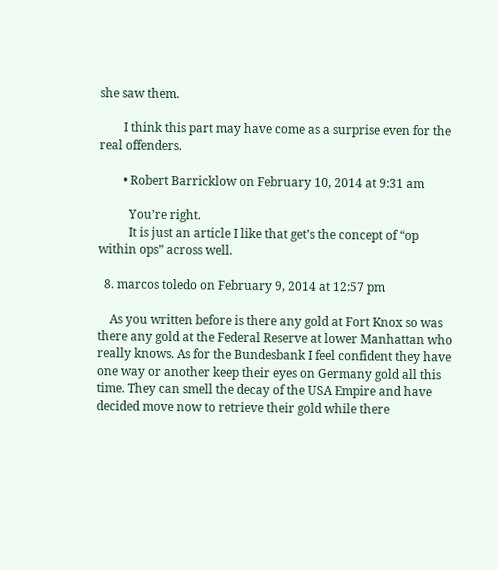she saw them.

        I think this part may have come as a surprise even for the real offenders.

        • Robert Barricklow on February 10, 2014 at 9:31 am

          You’re right.
          It is just an article I like that get’s the concept of “op within ops” across well.

  8. marcos toledo on February 9, 2014 at 12:57 pm

    As you written before is there any gold at Fort Knox so was there any gold at the Federal Reserve at lower Manhattan who really knows. As for the Bundesbank I feel confident they have one way or another keep their eyes on Germany gold all this time. They can smell the decay of the USA Empire and have decided move now to retrieve their gold while there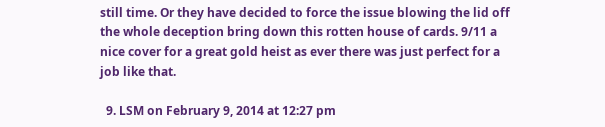still time. Or they have decided to force the issue blowing the lid off the whole deception bring down this rotten house of cards. 9/11 a nice cover for a great gold heist as ever there was just perfect for a job like that.

  9. LSM on February 9, 2014 at 12:27 pm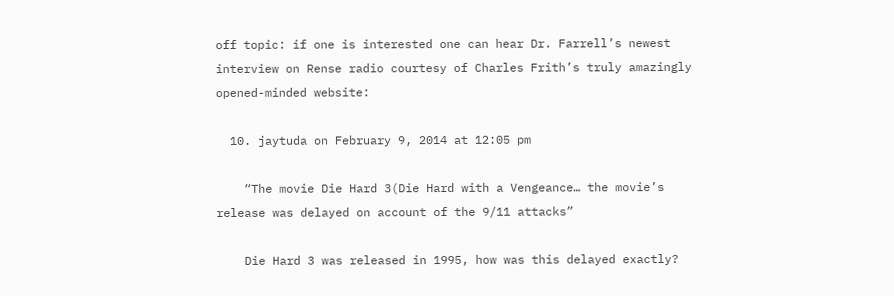off topic: if one is interested one can hear Dr. Farrell’s newest interview on Rense radio courtesy of Charles Frith’s truly amazingly opened-minded website:

  10. jaytuda on February 9, 2014 at 12:05 pm

    “The movie Die Hard 3(Die Hard with a Vengeance… the movie’s release was delayed on account of the 9/11 attacks”

    Die Hard 3 was released in 1995, how was this delayed exactly?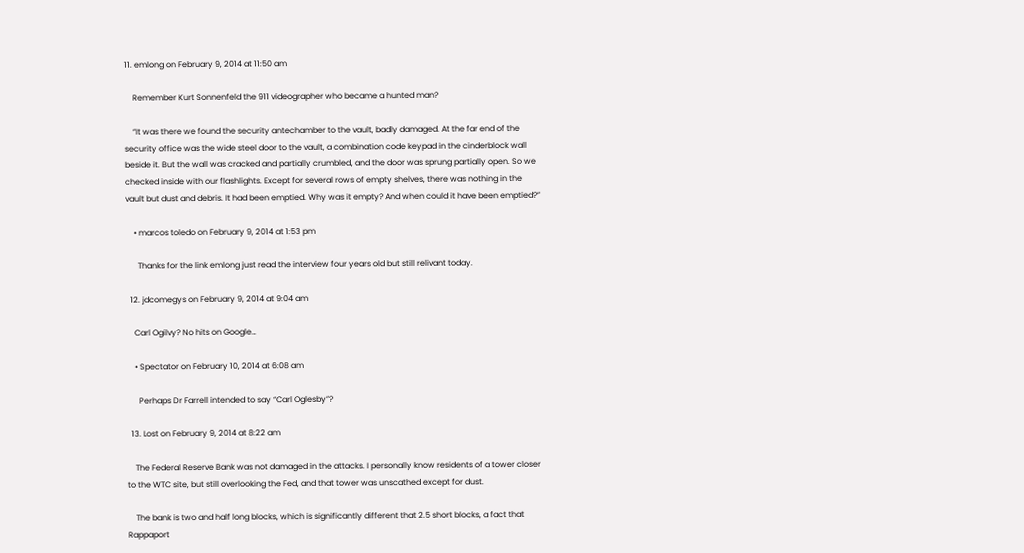11. emlong on February 9, 2014 at 11:50 am

    Remember Kurt Sonnenfeld the 911 videographer who became a hunted man?

    “It was there we found the security antechamber to the vault, badly damaged. At the far end of the security office was the wide steel door to the vault, a combination code keypad in the cinderblock wall beside it. But the wall was cracked and partially crumbled, and the door was sprung partially open. So we checked inside with our flashlights. Except for several rows of empty shelves, there was nothing in the vault but dust and debris. It had been emptied. Why was it empty? And when could it have been emptied?”

    • marcos toledo on February 9, 2014 at 1:53 pm

      Thanks for the link emlong just read the interview four years old but still relivant today.

  12. jdcomegys on February 9, 2014 at 9:04 am

    Carl Ogilvy? No hits on Google…

    • Spectator on February 10, 2014 at 6:08 am

      Perhaps Dr Farrell intended to say “Carl Oglesby”?

  13. Lost on February 9, 2014 at 8:22 am

    The Federal Reserve Bank was not damaged in the attacks. I personally know residents of a tower closer to the WTC site, but still overlooking the Fed, and that tower was unscathed except for dust.

    The bank is two and half long blocks, which is significantly different that 2.5 short blocks, a fact that Rappaport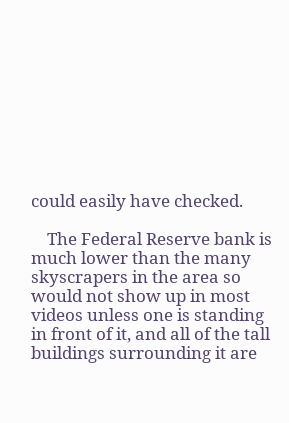could easily have checked.

    The Federal Reserve bank is much lower than the many skyscrapers in the area so would not show up in most videos unless one is standing in front of it, and all of the tall buildings surrounding it are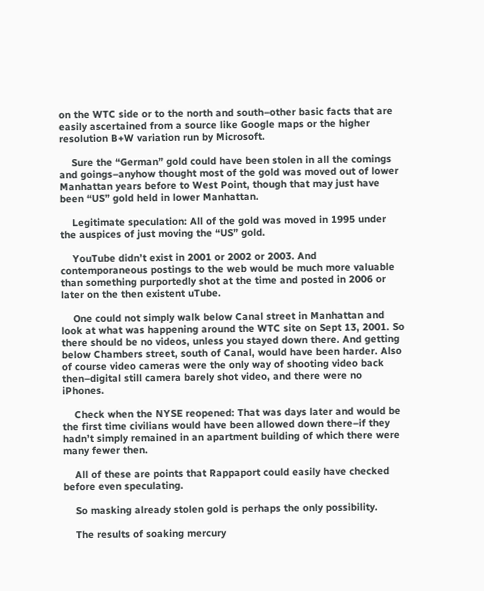on the WTC side or to the north and south–other basic facts that are easily ascertained from a source like Google maps or the higher resolution B+W variation run by Microsoft.

    Sure the “German” gold could have been stolen in all the comings and goings–anyhow thought most of the gold was moved out of lower Manhattan years before to West Point, though that may just have been “US” gold held in lower Manhattan.

    Legitimate speculation: All of the gold was moved in 1995 under the auspices of just moving the “US” gold.

    YouTube didn’t exist in 2001 or 2002 or 2003. And contemporaneous postings to the web would be much more valuable than something purportedly shot at the time and posted in 2006 or later on the then existent uTube.

    One could not simply walk below Canal street in Manhattan and look at what was happening around the WTC site on Sept 13, 2001. So there should be no videos, unless you stayed down there. And getting below Chambers street, south of Canal, would have been harder. Also of course video cameras were the only way of shooting video back then–digital still camera barely shot video, and there were no iPhones.

    Check when the NYSE reopened: That was days later and would be the first time civilians would have been allowed down there–if they hadn’t simply remained in an apartment building of which there were many fewer then.

    All of these are points that Rappaport could easily have checked before even speculating.

    So masking already stolen gold is perhaps the only possibility.

    The results of soaking mercury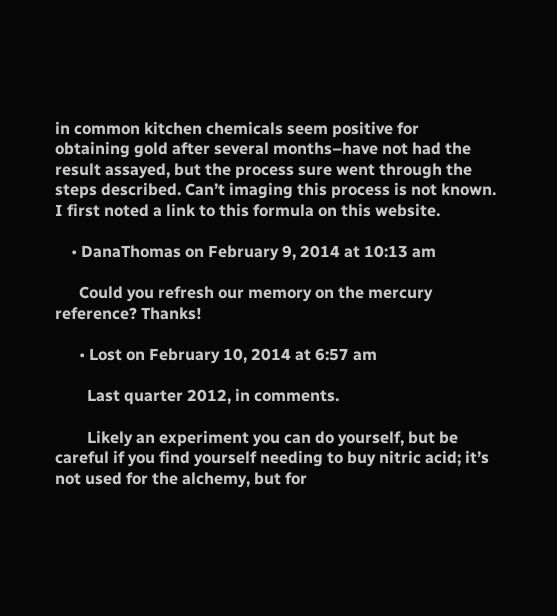in common kitchen chemicals seem positive for obtaining gold after several months–have not had the result assayed, but the process sure went through the steps described. Can’t imaging this process is not known. I first noted a link to this formula on this website.

    • DanaThomas on February 9, 2014 at 10:13 am

      Could you refresh our memory on the mercury reference? Thanks!

      • Lost on February 10, 2014 at 6:57 am

        Last quarter 2012, in comments.

        Likely an experiment you can do yourself, but be careful if you find yourself needing to buy nitric acid; it’s not used for the alchemy, but for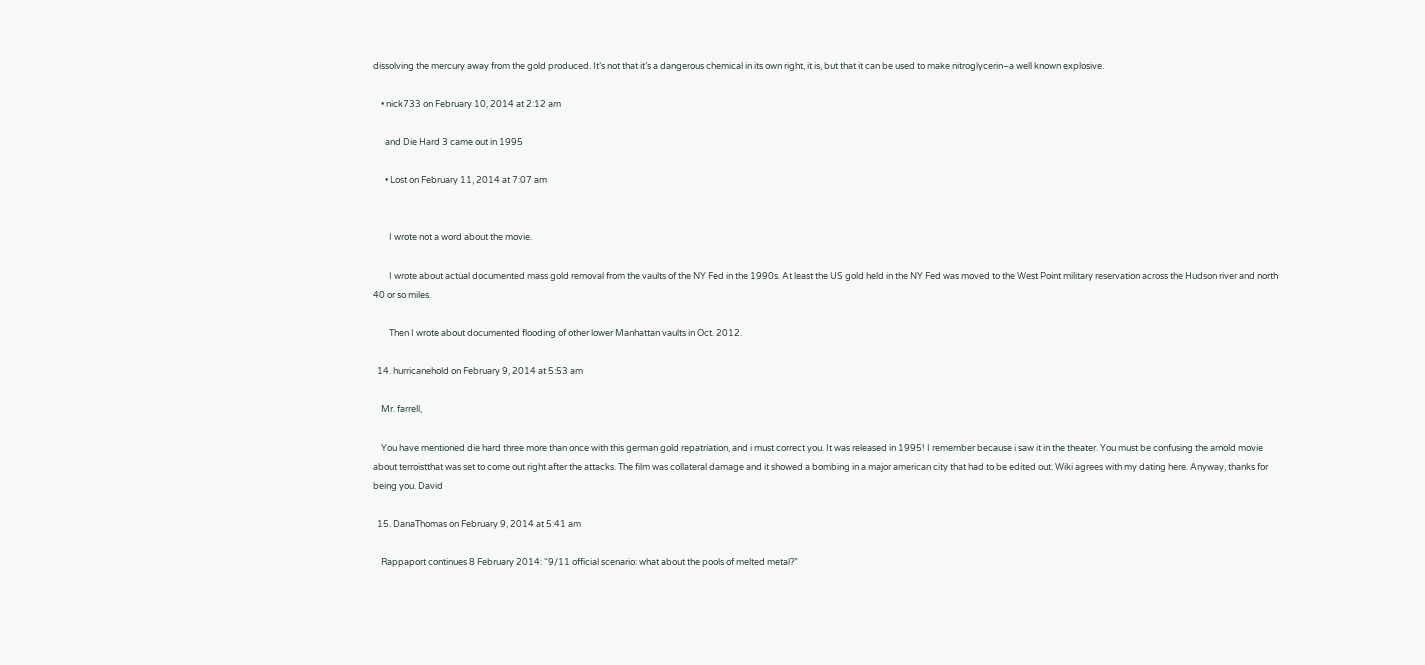dissolving the mercury away from the gold produced. It’s not that it’s a dangerous chemical in its own right, it is, but that it can be used to make nitroglycerin–a well known explosive.

    • nick733 on February 10, 2014 at 2:12 am

      and Die Hard 3 came out in 1995

      • Lost on February 11, 2014 at 7:07 am


        I wrote not a word about the movie.

        I wrote about actual documented mass gold removal from the vaults of the NY Fed in the 1990s. At least the US gold held in the NY Fed was moved to the West Point military reservation across the Hudson river and north 40 or so miles.

        Then I wrote about documented flooding of other lower Manhattan vaults in Oct. 2012.

  14. hurricanehold on February 9, 2014 at 5:53 am

    Mr. farrell,

    You have mentioned die hard three more than once with this german gold repatriation, and i must correct you. It was released in 1995! I remember because i saw it in the theater. You must be confusing the arnold movie about terroistthat was set to come out right after the attacks. The film was collateral damage and it showed a bombing in a major american city that had to be edited out. Wiki agrees with my dating here. Anyway, thanks for being you. David

  15. DanaThomas on February 9, 2014 at 5:41 am

    Rappaport continues 8 February 2014: “9/11 official scenario: what about the pools of melted metal?”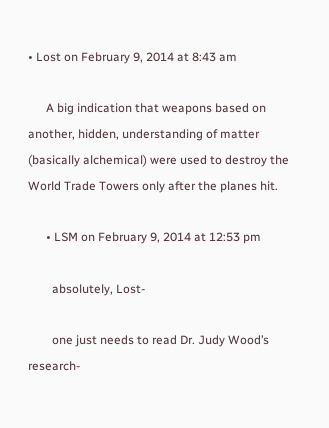• Lost on February 9, 2014 at 8:43 am

      A big indication that weapons based on another, hidden, understanding of matter (basically alchemical) were used to destroy the World Trade Towers only after the planes hit.

      • LSM on February 9, 2014 at 12:53 pm

        absolutely, Lost-

        one just needs to read Dr. Judy Wood’s research-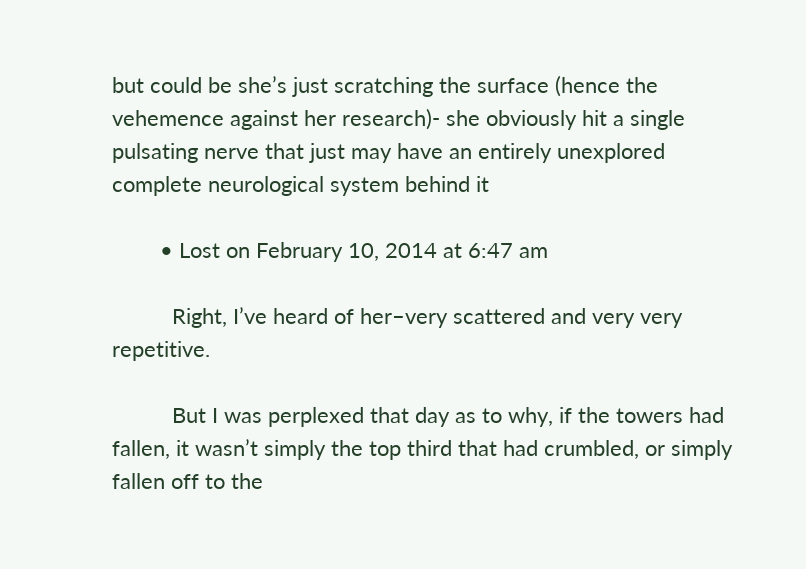but could be she’s just scratching the surface (hence the vehemence against her research)- she obviously hit a single pulsating nerve that just may have an entirely unexplored complete neurological system behind it

        • Lost on February 10, 2014 at 6:47 am

          Right, I’ve heard of her–very scattered and very very repetitive.

          But I was perplexed that day as to why, if the towers had fallen, it wasn’t simply the top third that had crumbled, or simply fallen off to the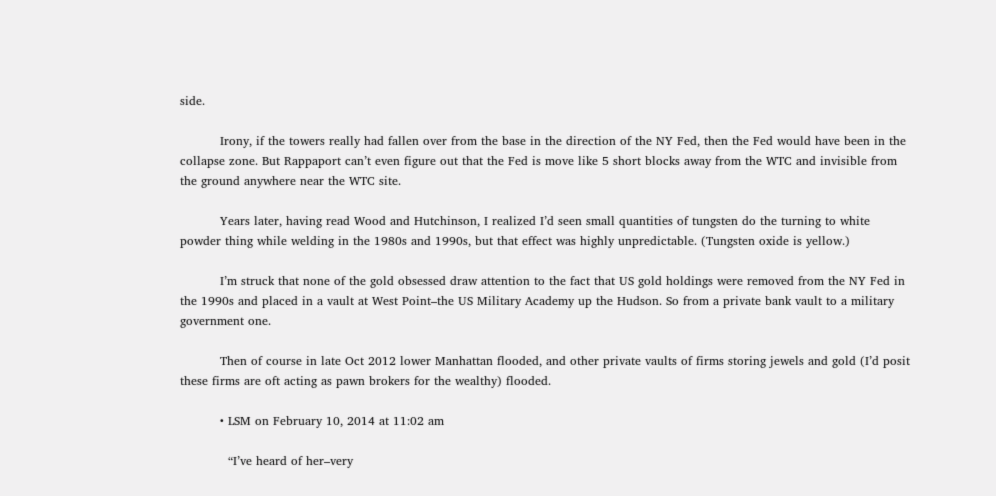side.

          Irony, if the towers really had fallen over from the base in the direction of the NY Fed, then the Fed would have been in the collapse zone. But Rappaport can’t even figure out that the Fed is move like 5 short blocks away from the WTC and invisible from the ground anywhere near the WTC site.

          Years later, having read Wood and Hutchinson, I realized I’d seen small quantities of tungsten do the turning to white powder thing while welding in the 1980s and 1990s, but that effect was highly unpredictable. (Tungsten oxide is yellow.)

          I’m struck that none of the gold obsessed draw attention to the fact that US gold holdings were removed from the NY Fed in the 1990s and placed in a vault at West Point–the US Military Academy up the Hudson. So from a private bank vault to a military government one.

          Then of course in late Oct 2012 lower Manhattan flooded, and other private vaults of firms storing jewels and gold (I’d posit these firms are oft acting as pawn brokers for the wealthy) flooded.

          • LSM on February 10, 2014 at 11:02 am

            “I’ve heard of her–very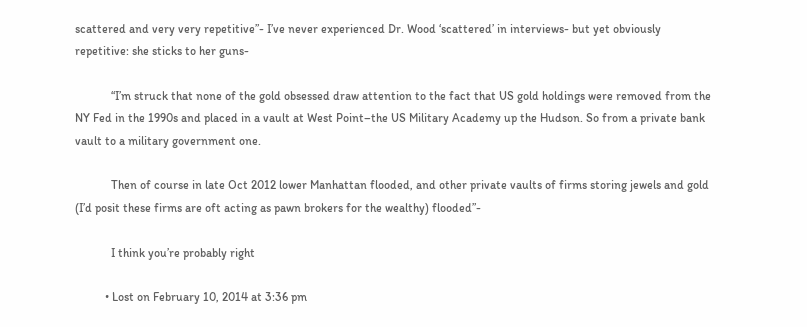scattered and very very repetitive”- I’ve never experienced Dr. Wood ‘scattered’ in interviews- but yet obviously repetitive: she sticks to her guns-

            “I’m struck that none of the gold obsessed draw attention to the fact that US gold holdings were removed from the NY Fed in the 1990s and placed in a vault at West Point–the US Military Academy up the Hudson. So from a private bank vault to a military government one.

            Then of course in late Oct 2012 lower Manhattan flooded, and other private vaults of firms storing jewels and gold (I’d posit these firms are oft acting as pawn brokers for the wealthy) flooded”-

            I think you’re probably right

          • Lost on February 10, 2014 at 3:36 pm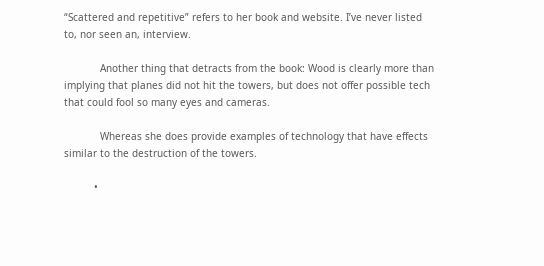“Scattered and repetitive” refers to her book and website. I’ve never listed to, nor seen an, interview.

            Another thing that detracts from the book: Wood is clearly more than implying that planes did not hit the towers, but does not offer possible tech that could fool so many eyes and cameras.

            Whereas she does provide examples of technology that have effects similar to the destruction of the towers.

          •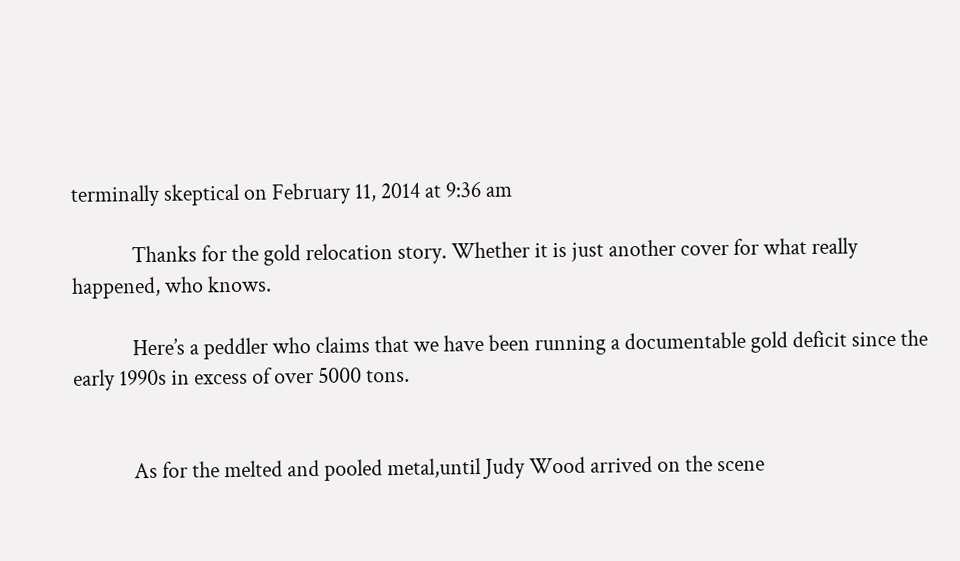terminally skeptical on February 11, 2014 at 9:36 am

            Thanks for the gold relocation story. Whether it is just another cover for what really happened, who knows.

            Here’s a peddler who claims that we have been running a documentable gold deficit since the early 1990s in excess of over 5000 tons.


            As for the melted and pooled metal,until Judy Wood arrived on the scene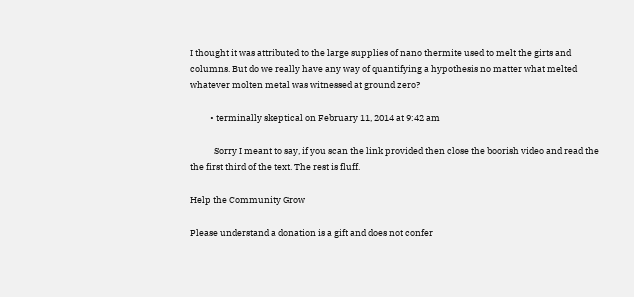I thought it was attributed to the large supplies of nano thermite used to melt the girts and columns. But do we really have any way of quantifying a hypothesis no matter what melted whatever molten metal was witnessed at ground zero?

          • terminally skeptical on February 11, 2014 at 9:42 am

            Sorry I meant to say, if you scan the link provided then close the boorish video and read the the first third of the text. The rest is fluff.

Help the Community Grow

Please understand a donation is a gift and does not confer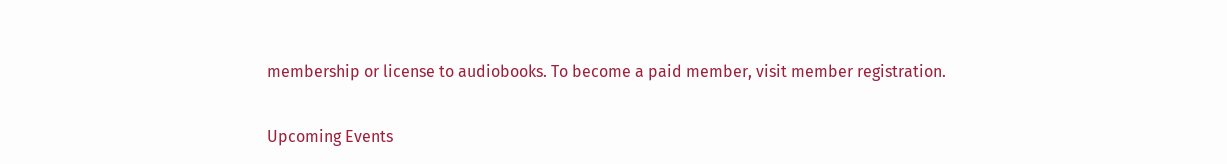membership or license to audiobooks. To become a paid member, visit member registration.

Upcoming Events